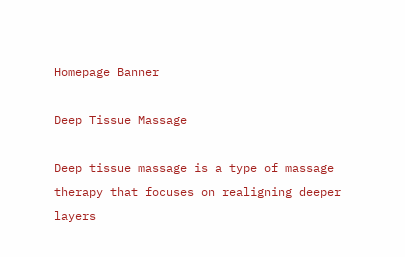Homepage Banner

Deep Tissue Massage

Deep tissue massage is a type of massage therapy that focuses on realigning deeper layers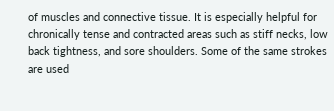of muscles and connective tissue. It is especially helpful for chronically tense and contracted areas such as stiff necks, low back tightness, and sore shoulders. Some of the same strokes are used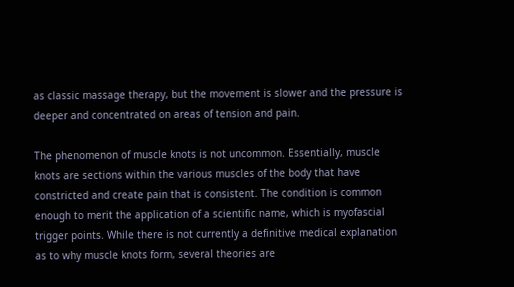as classic massage therapy, but the movement is slower and the pressure is deeper and concentrated on areas of tension and pain.

The phenomenon of muscle knots is not uncommon. Essentially, muscle knots are sections within the various muscles of the body that have constricted and create pain that is consistent. The condition is common enough to merit the application of a scientific name, which is myofascial trigger points. While there is not currently a definitive medical explanation as to why muscle knots form, several theories are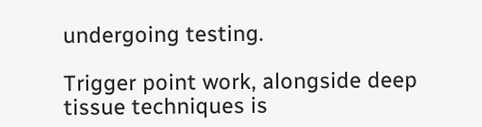undergoing testing.

Trigger point work, alongside deep tissue techniques is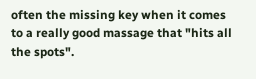often the missing key when it comes to a really good massage that "hits all the spots".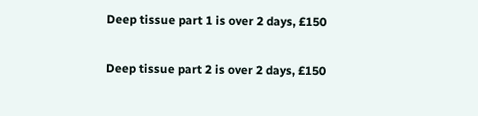Deep tissue part 1 is over 2 days, £150

Deep tissue part 2 is over 2 days, £150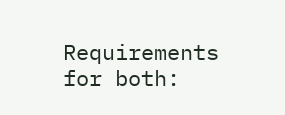Requirements for both: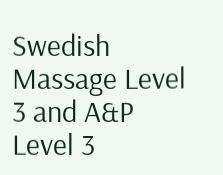Swedish Massage Level 3 and A&P Level 3